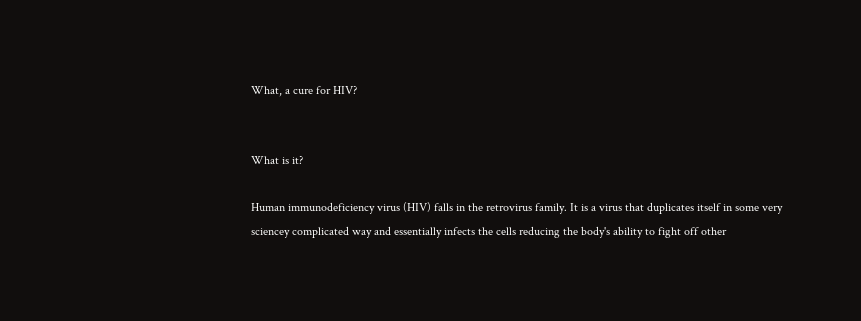What, a cure for HIV?


What is it?

Human immunodeficiency virus (HIV) falls in the retrovirus family. It is a virus that duplicates itself in some very sciencey complicated way and essentially infects the cells reducing the body's ability to fight off other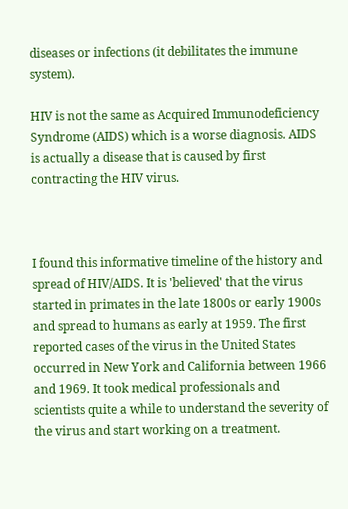diseases or infections (it debilitates the immune system).

HIV is not the same as Acquired Immunodeficiency Syndrome (AIDS) which is a worse diagnosis. AIDS is actually a disease that is caused by first contracting the HIV virus.



I found this informative timeline of the history and spread of HIV/AIDS. It is 'believed' that the virus started in primates in the late 1800s or early 1900s and spread to humans as early at 1959. The first reported cases of the virus in the United States occurred in New York and California between 1966 and 1969. It took medical professionals and scientists quite a while to understand the severity of the virus and start working on a treatment.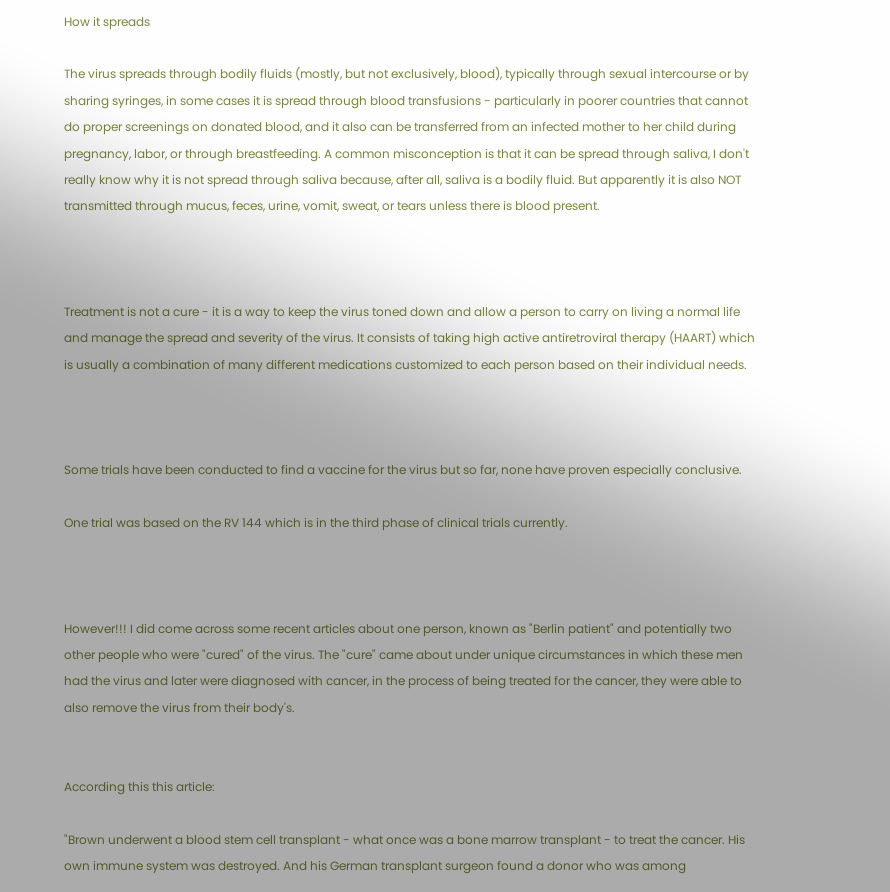How it spreads

The virus spreads through bodily fluids (mostly, but not exclusively, blood), typically through sexual intercourse or by sharing syringes, in some cases it is spread through blood transfusions - particularly in poorer countries that cannot do proper screenings on donated blood, and it also can be transferred from an infected mother to her child during pregnancy, labor, or through breastfeeding. A common misconception is that it can be spread through saliva, I don't really know why it is not spread through saliva because, after all, saliva is a bodily fluid. But apparently it is also NOT transmitted through mucus, feces, urine, vomit, sweat, or tears unless there is blood present.



Treatment is not a cure - it is a way to keep the virus toned down and allow a person to carry on living a normal life and manage the spread and severity of the virus. It consists of taking high active antiretroviral therapy (HAART) which is usually a combination of many different medications customized to each person based on their individual needs.



Some trials have been conducted to find a vaccine for the virus but so far, none have proven especially conclusive.

One trial was based on the RV 144 which is in the third phase of clinical trials currently.



However!!! I did come across some recent articles about one person, known as "Berlin patient" and potentially two other people who were "cured" of the virus. The "cure" came about under unique circumstances in which these men had the virus and later were diagnosed with cancer, in the process of being treated for the cancer, they were able to also remove the virus from their body's.


According this this article:

"Brown underwent a blood stem cell transplant - what once was a bone marrow transplant - to treat the cancer. His own immune system was destroyed. And his German transplant surgeon found a donor who was among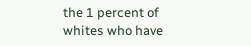the 1 percent of whites who have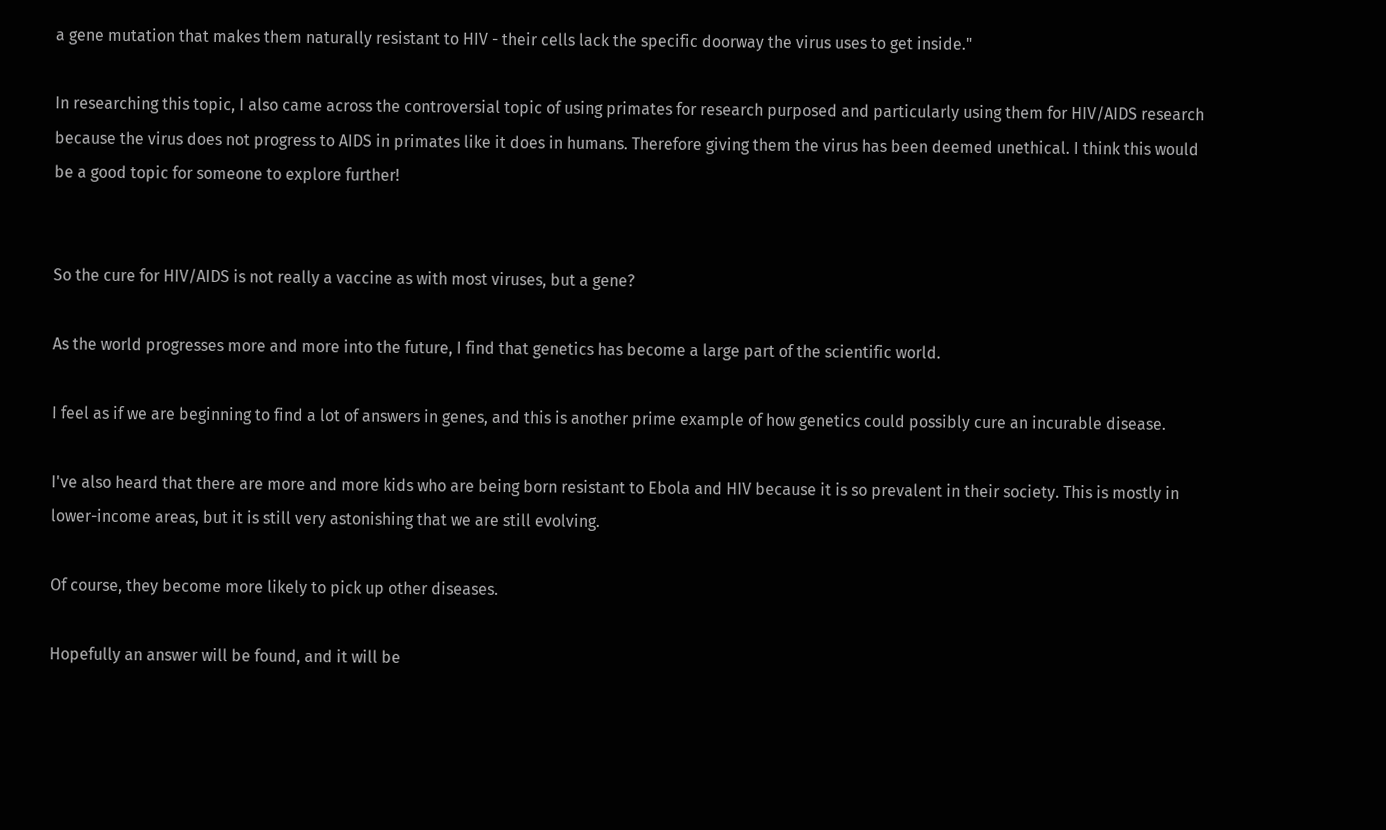a gene mutation that makes them naturally resistant to HIV - their cells lack the specific doorway the virus uses to get inside."

In researching this topic, I also came across the controversial topic of using primates for research purposed and particularly using them for HIV/AIDS research because the virus does not progress to AIDS in primates like it does in humans. Therefore giving them the virus has been deemed unethical. I think this would be a good topic for someone to explore further!


So the cure for HIV/AIDS is not really a vaccine as with most viruses, but a gene?

As the world progresses more and more into the future, I find that genetics has become a large part of the scientific world.

I feel as if we are beginning to find a lot of answers in genes, and this is another prime example of how genetics could possibly cure an incurable disease.

I've also heard that there are more and more kids who are being born resistant to Ebola and HIV because it is so prevalent in their society. This is mostly in lower-income areas, but it is still very astonishing that we are still evolving.

Of course, they become more likely to pick up other diseases.

Hopefully an answer will be found, and it will be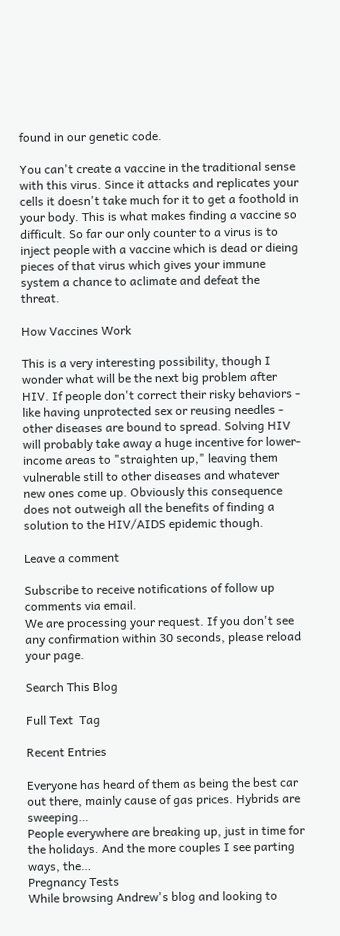found in our genetic code.

You can't create a vaccine in the traditional sense with this virus. Since it attacks and replicates your cells it doesn't take much for it to get a foothold in your body. This is what makes finding a vaccine so difficult. So far our only counter to a virus is to inject people with a vaccine which is dead or dieing pieces of that virus which gives your immune system a chance to aclimate and defeat the threat.

How Vaccines Work

This is a very interesting possibility, though I wonder what will be the next big problem after HIV. If people don't correct their risky behaviors - like having unprotected sex or reusing needles - other diseases are bound to spread. Solving HIV will probably take away a huge incentive for lower-income areas to "straighten up," leaving them vulnerable still to other diseases and whatever new ones come up. Obviously this consequence does not outweigh all the benefits of finding a solution to the HIV/AIDS epidemic though.

Leave a comment

Subscribe to receive notifications of follow up comments via email.
We are processing your request. If you don't see any confirmation within 30 seconds, please reload your page.

Search This Blog

Full Text  Tag

Recent Entries

Everyone has heard of them as being the best car out there, mainly cause of gas prices. Hybrids are sweeping…
People everywhere are breaking up, just in time for the holidays. And the more couples I see parting ways, the…
Pregnancy Tests
While browsing Andrew's blog and looking to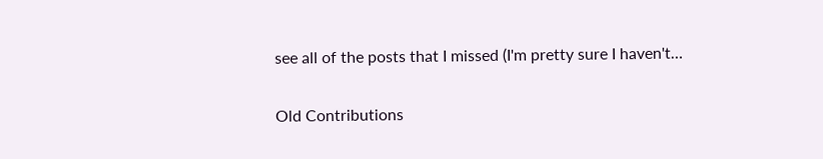see all of the posts that I missed (I'm pretty sure I haven't…

Old Contributions